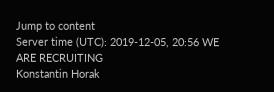Jump to content
Server time (UTC): 2019-12-05, 20:56 WE ARE RECRUITING
Konstantin Horak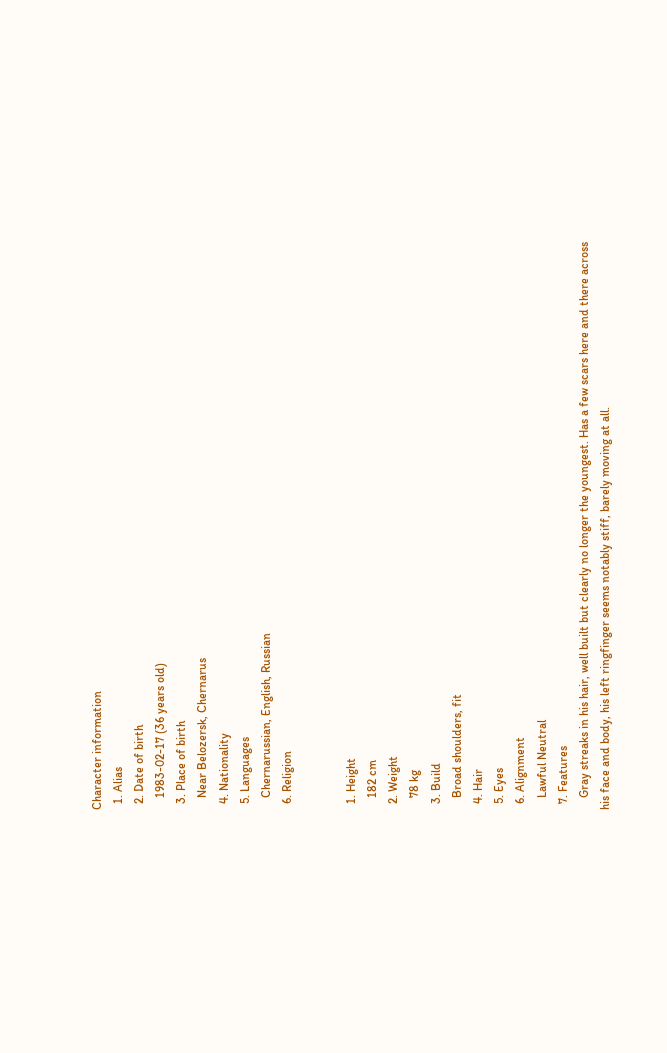Character information
  1. Alias
  2. Date of birth
    1983-02-17 (36 years old)
  3. Place of birth
    Near Belozersk, Chernarus
  4. Nationality
  5. Languages
    Chernarussian, English, Russian
  6. Religion


  1. Height
    182 cm
  2. Weight
    78 kg
  3. Build
    Broad shoulders, fit
  4. Hair
  5. Eyes
  6. Alignment
    Lawful Neutral
  7. Features
    Gray streaks in his hair, well built but clearly no longer the youngest. Has a few scars here and there across his face and body, his left ringfinger seems notably stiff, barely moving at all.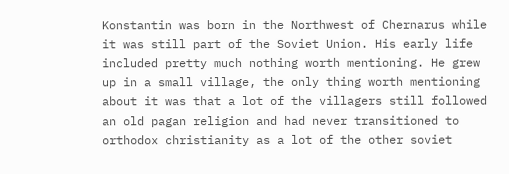Konstantin was born in the Northwest of Chernarus while it was still part of the Soviet Union. His early life included pretty much nothing worth mentioning. He grew up in a small village, the only thing worth mentioning about it was that a lot of the villagers still followed an old pagan religion and had never transitioned to orthodox christianity as a lot of the other soviet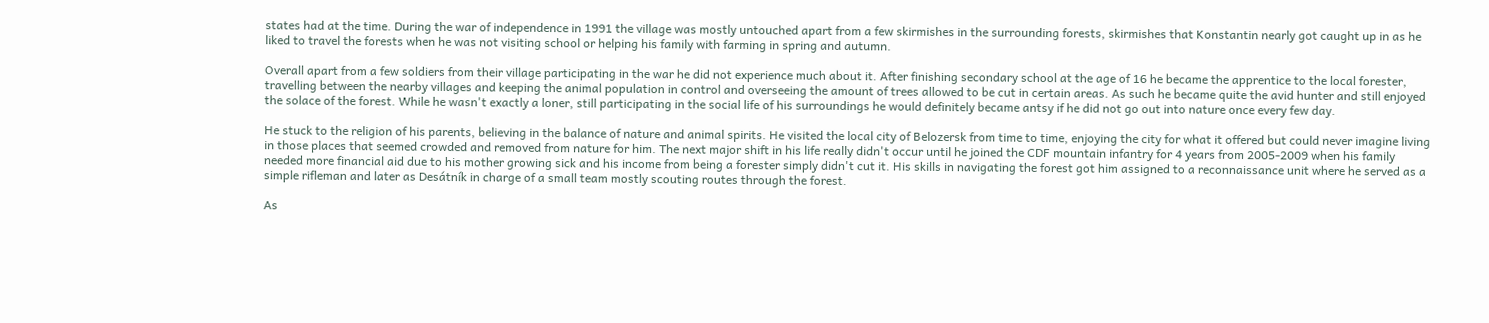states had at the time. During the war of independence in 1991 the village was mostly untouched apart from a few skirmishes in the surrounding forests, skirmishes that Konstantin nearly got caught up in as he liked to travel the forests when he was not visiting school or helping his family with farming in spring and autumn.

Overall apart from a few soldiers from their village participating in the war he did not experience much about it. After finishing secondary school at the age of 16 he became the apprentice to the local forester, travelling between the nearby villages and keeping the animal population in control and overseeing the amount of trees allowed to be cut in certain areas. As such he became quite the avid hunter and still enjoyed the solace of the forest. While he wasn't exactly a loner, still participating in the social life of his surroundings he would definitely became antsy if he did not go out into nature once every few day.

He stuck to the religion of his parents, believing in the balance of nature and animal spirits. He visited the local city of Belozersk from time to time, enjoying the city for what it offered but could never imagine living in those places that seemed crowded and removed from nature for him. The next major shift in his life really didn't occur until he joined the CDF mountain infantry for 4 years from 2005-2009 when his family needed more financial aid due to his mother growing sick and his income from being a forester simply didn't cut it. His skills in navigating the forest got him assigned to a reconnaissance unit where he served as a simple rifleman and later as Desátník in charge of a small team mostly scouting routes through the forest.

As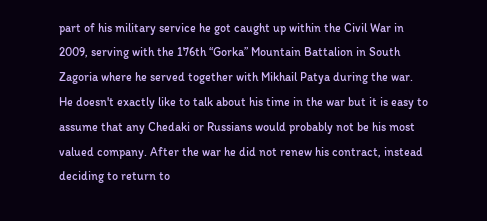part of his military service he got caught up within the Civil War in 2009, serving with the 176th “Gorka” Mountain Battalion in South Zagoria where he served together with Mikhail Patya during the war. He doesn't exactly like to talk about his time in the war but it is easy to assume that any Chedaki or Russians would probably not be his most valued company. After the war he did not renew his contract, instead deciding to return to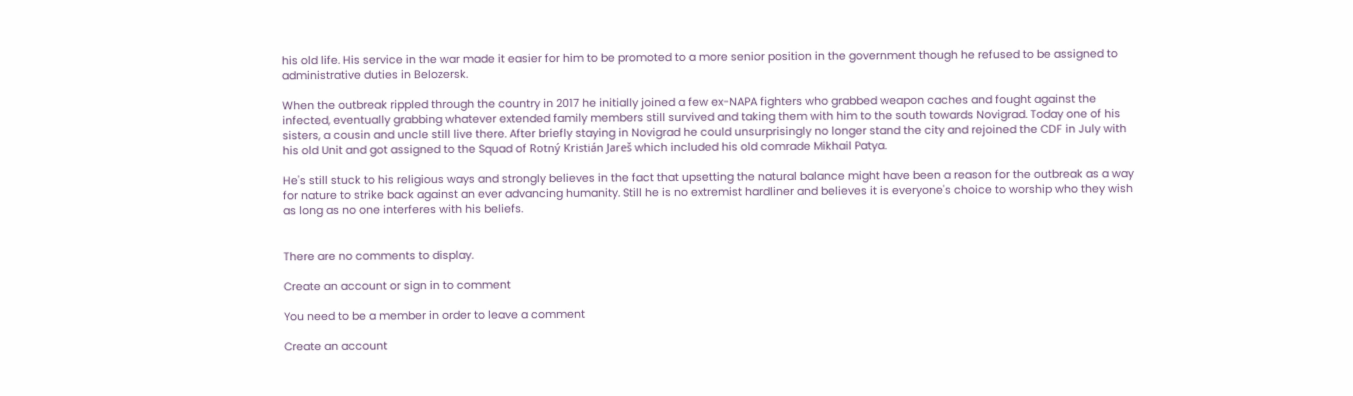his old life. His service in the war made it easier for him to be promoted to a more senior position in the government though he refused to be assigned to administrative duties in Belozersk.

When the outbreak rippled through the country in 2017 he initially joined a few ex-NAPA fighters who grabbed weapon caches and fought against the infected, eventually grabbing whatever extended family members still survived and taking them with him to the south towards Novigrad. Today one of his sisters, a cousin and uncle still live there. After briefly staying in Novigrad he could unsurprisingly no longer stand the city and rejoined the CDF in July with his old Unit and got assigned to the Squad of Rotný Kristián Jareš which included his old comrade Mikhail Patya.

He's still stuck to his religious ways and strongly believes in the fact that upsetting the natural balance might have been a reason for the outbreak as a way for nature to strike back against an ever advancing humanity. Still he is no extremist hardliner and believes it is everyone's choice to worship who they wish as long as no one interferes with his beliefs.


There are no comments to display.

Create an account or sign in to comment

You need to be a member in order to leave a comment

Create an account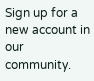Sign up for a new account in our community.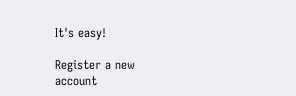It's easy!

Register a new account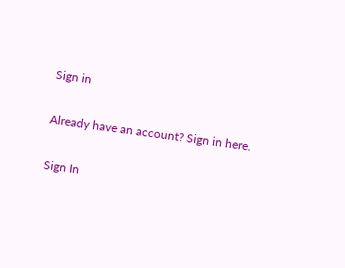Sign in

Already have an account? Sign in here.

Sign In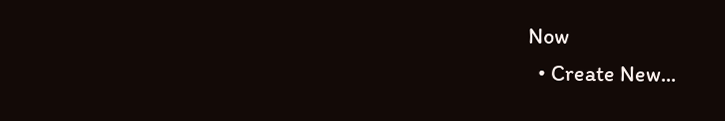Now
  • Create New...